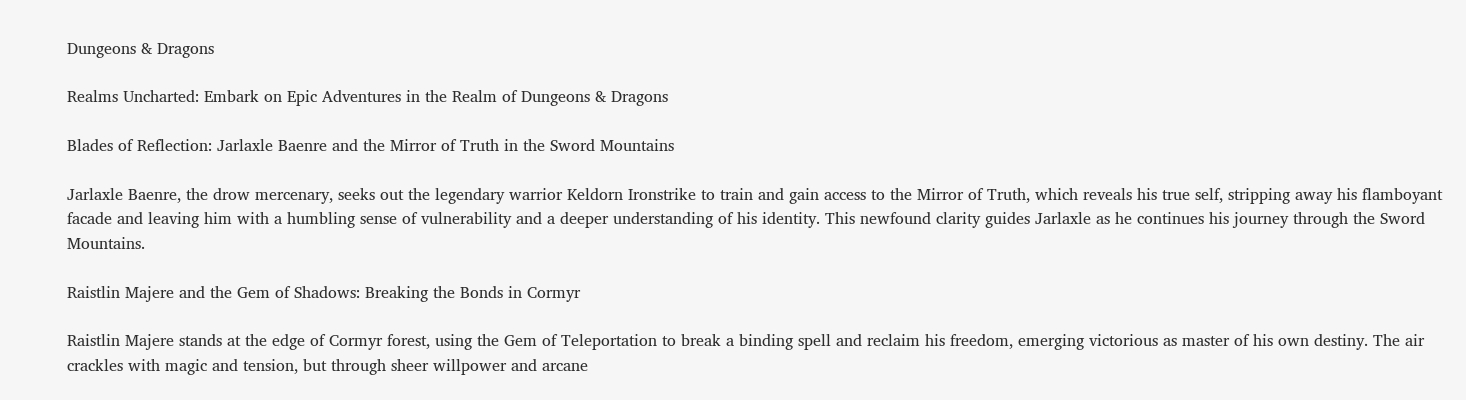Dungeons & Dragons

Realms Uncharted: Embark on Epic Adventures in the Realm of Dungeons & Dragons

Blades of Reflection: Jarlaxle Baenre and the Mirror of Truth in the Sword Mountains

Jarlaxle Baenre, the drow mercenary, seeks out the legendary warrior Keldorn Ironstrike to train and gain access to the Mirror of Truth, which reveals his true self, stripping away his flamboyant facade and leaving him with a humbling sense of vulnerability and a deeper understanding of his identity. This newfound clarity guides Jarlaxle as he continues his journey through the Sword Mountains.

Raistlin Majere and the Gem of Shadows: Breaking the Bonds in Cormyr

Raistlin Majere stands at the edge of Cormyr forest, using the Gem of Teleportation to break a binding spell and reclaim his freedom, emerging victorious as master of his own destiny. The air crackles with magic and tension, but through sheer willpower and arcane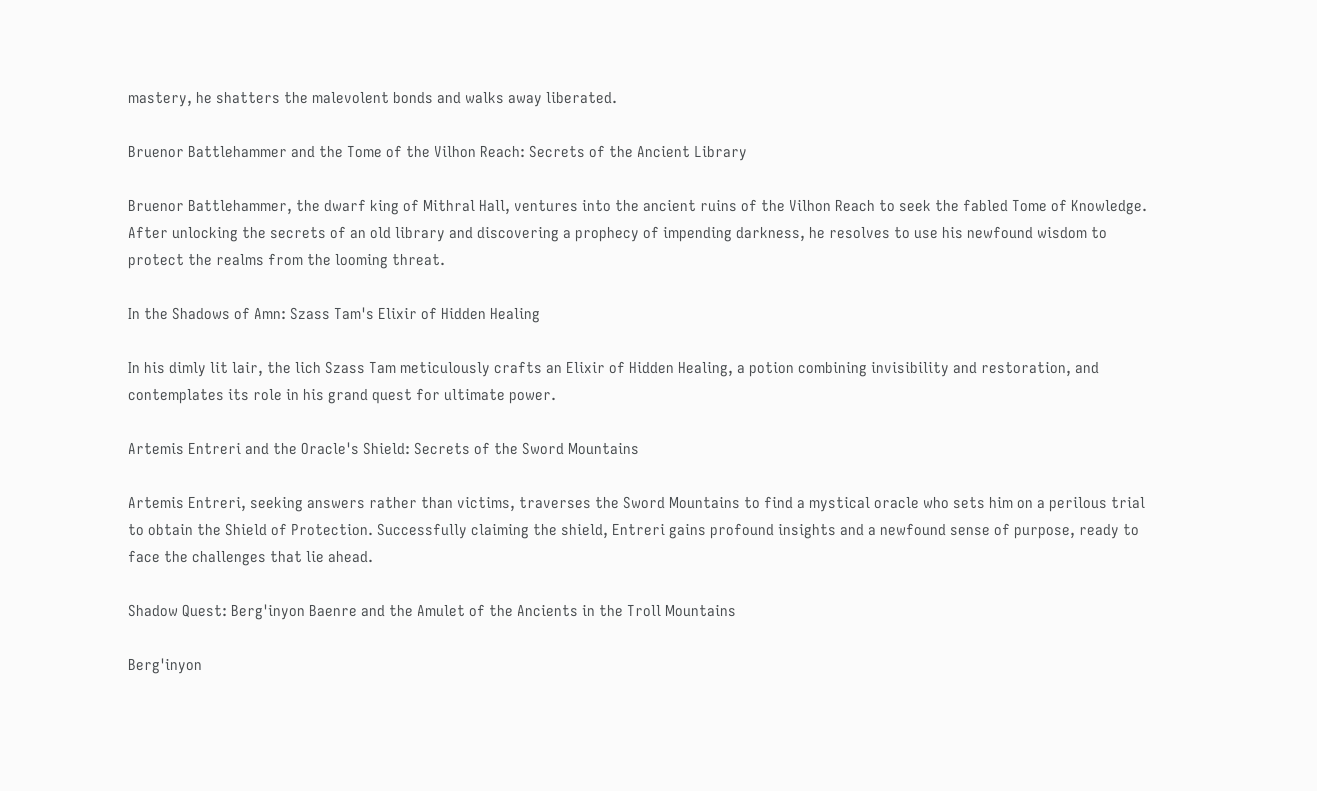mastery, he shatters the malevolent bonds and walks away liberated.

Bruenor Battlehammer and the Tome of the Vilhon Reach: Secrets of the Ancient Library

Bruenor Battlehammer, the dwarf king of Mithral Hall, ventures into the ancient ruins of the Vilhon Reach to seek the fabled Tome of Knowledge. After unlocking the secrets of an old library and discovering a prophecy of impending darkness, he resolves to use his newfound wisdom to protect the realms from the looming threat.

In the Shadows of Amn: Szass Tam's Elixir of Hidden Healing

In his dimly lit lair, the lich Szass Tam meticulously crafts an Elixir of Hidden Healing, a potion combining invisibility and restoration, and contemplates its role in his grand quest for ultimate power.

Artemis Entreri and the Oracle's Shield: Secrets of the Sword Mountains

Artemis Entreri, seeking answers rather than victims, traverses the Sword Mountains to find a mystical oracle who sets him on a perilous trial to obtain the Shield of Protection. Successfully claiming the shield, Entreri gains profound insights and a newfound sense of purpose, ready to face the challenges that lie ahead.

Shadow Quest: Berg'inyon Baenre and the Amulet of the Ancients in the Troll Mountains

Berg'inyon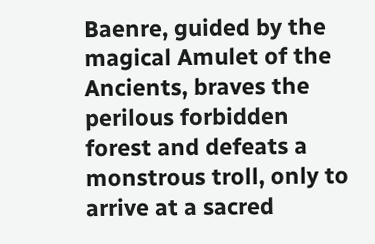Baenre, guided by the magical Amulet of the Ancients, braves the perilous forbidden forest and defeats a monstrous troll, only to arrive at a sacred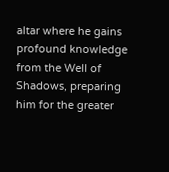altar where he gains profound knowledge from the Well of Shadows, preparing him for the greater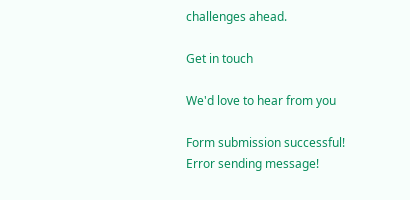challenges ahead.

Get in touch

We'd love to hear from you

Form submission successful!
Error sending message!